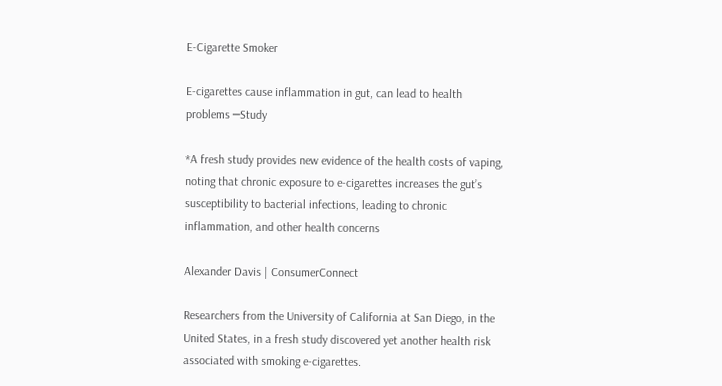E-Cigarette Smoker

E-cigarettes cause inflammation in gut, can lead to health problems ─Study

*A fresh study provides new evidence of the health costs of vaping, noting that chronic exposure to e-cigarettes increases the gut’s susceptibility to bacterial infections, leading to chronic inflammation, and other health concerns

Alexander Davis | ConsumerConnect

Researchers from the University of California at San Diego, in the United States, in a fresh study discovered yet another health risk associated with smoking e-cigarettes.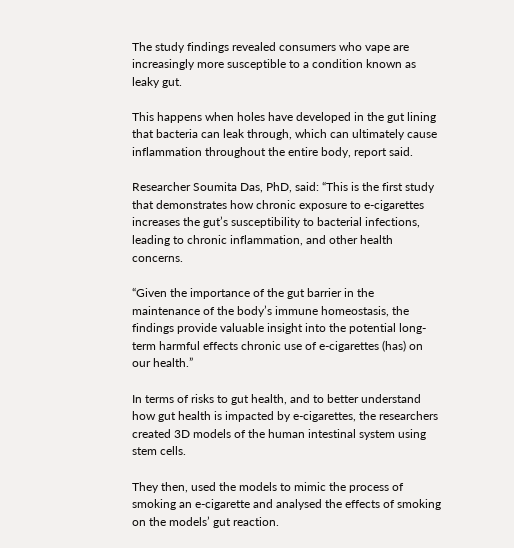The study findings revealed consumers who vape are increasingly more susceptible to a condition known as leaky gut.

This happens when holes have developed in the gut lining that bacteria can leak through, which can ultimately cause inflammation throughout the entire body, report said.

Researcher Soumita Das, PhD, said: “This is the first study that demonstrates how chronic exposure to e-cigarettes increases the gut’s susceptibility to bacterial infections, leading to chronic inflammation, and other health concerns.

“Given the importance of the gut barrier in the maintenance of the body’s immune homeostasis, the findings provide valuable insight into the potential long-term harmful effects chronic use of e-cigarettes (has) on our health.”

In terms of risks to gut health, and to better understand how gut health is impacted by e-cigarettes, the researchers created 3D models of the human intestinal system using stem cells.

They then, used the models to mimic the process of smoking an e-cigarette and analysed the effects of smoking on the models’ gut reaction.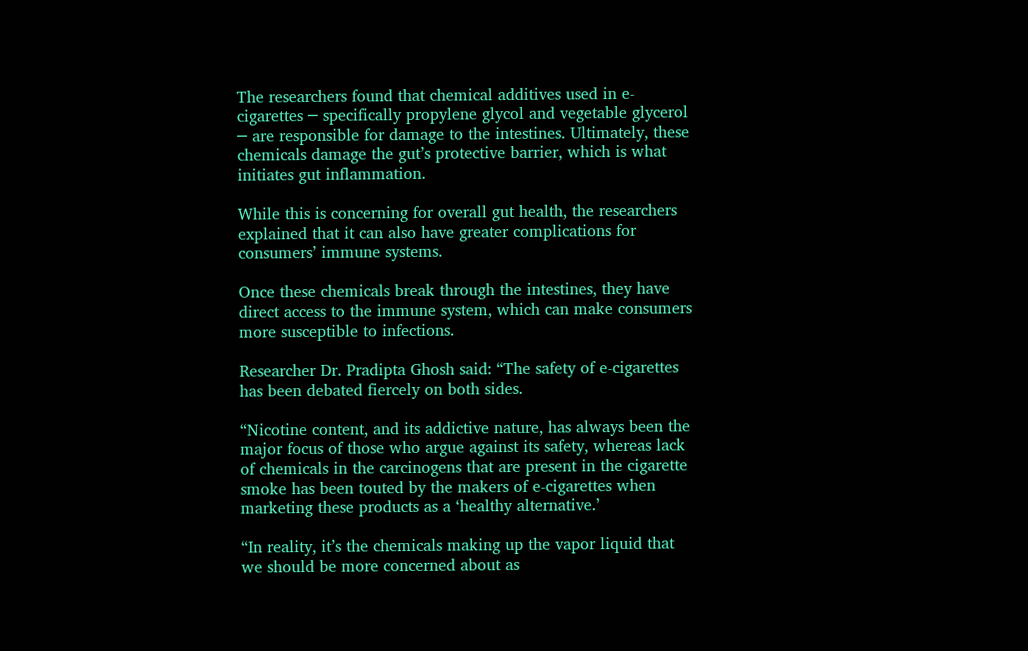The researchers found that chemical additives used in e-cigarettes ─ specifically propylene glycol and vegetable glycerol ─ are responsible for damage to the intestines. Ultimately, these chemicals damage the gut’s protective barrier, which is what initiates gut inflammation.

While this is concerning for overall gut health, the researchers explained that it can also have greater complications for consumers’ immune systems.

Once these chemicals break through the intestines, they have direct access to the immune system, which can make consumers more susceptible to infections.

Researcher Dr. Pradipta Ghosh said: “The safety of e-cigarettes has been debated fiercely on both sides.

“Nicotine content, and its addictive nature, has always been the major focus of those who argue against its safety, whereas lack of chemicals in the carcinogens that are present in the cigarette smoke has been touted by the makers of e-cigarettes when marketing these products as a ‘healthy alternative.’

“In reality, it’s the chemicals making up the vapor liquid that we should be more concerned about as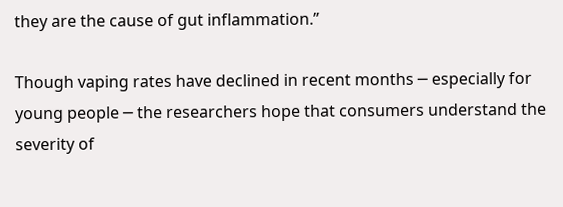they are the cause of gut inflammation.”

Though vaping rates have declined in recent months ─ especially for young people ─ the researchers hope that consumers understand the severity of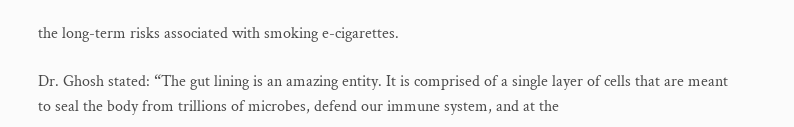the long-term risks associated with smoking e-cigarettes.

Dr. Ghosh stated: “The gut lining is an amazing entity. It is comprised of a single layer of cells that are meant to seal the body from trillions of microbes, defend our immune system, and at the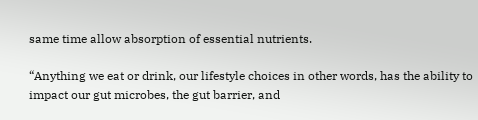same time allow absorption of essential nutrients.

“Anything we eat or drink, our lifestyle choices in other words, has the ability to impact our gut microbes, the gut barrier, and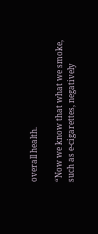overall health.

“Now we know that what we smoke, such as e-cigarettes, negatively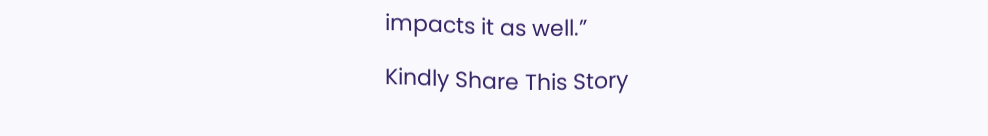impacts it as well.”

Kindly Share This Story